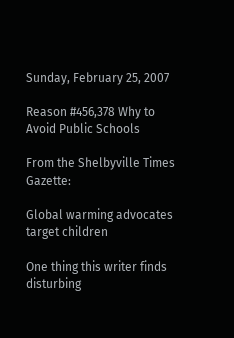Sunday, February 25, 2007

Reason #456,378 Why to Avoid Public Schools

From the Shelbyville Times Gazette:

Global warming advocates target children

One thing this writer finds disturbing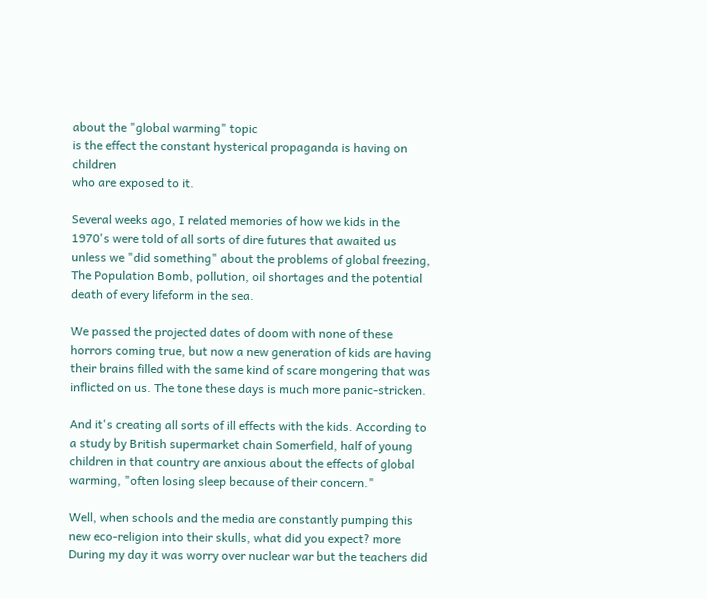about the "global warming" topic
is the effect the constant hysterical propaganda is having on children
who are exposed to it.

Several weeks ago, I related memories of how we kids in the 1970's were told of all sorts of dire futures that awaited us unless we "did something" about the problems of global freezing, The Population Bomb, pollution, oil shortages and the potential death of every lifeform in the sea.

We passed the projected dates of doom with none of these horrors coming true, but now a new generation of kids are having their brains filled with the same kind of scare mongering that was inflicted on us. The tone these days is much more panic-stricken.

And it's creating all sorts of ill effects with the kids. According to a study by British supermarket chain Somerfield, half of young children in that country are anxious about the effects of global warming, "often losing sleep because of their concern."

Well, when schools and the media are constantly pumping this new eco-religion into their skulls, what did you expect? more
During my day it was worry over nuclear war but the teachers did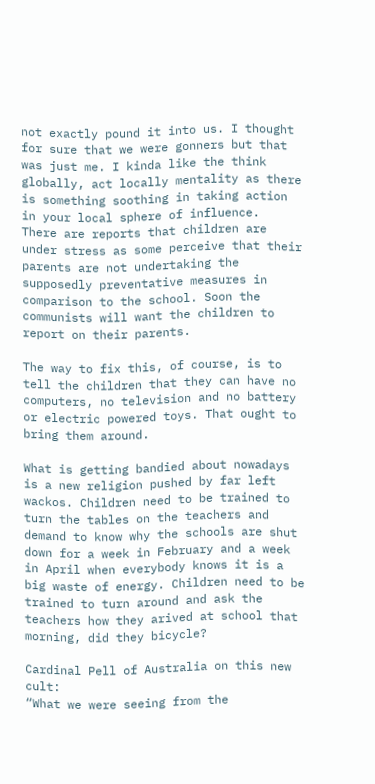not exactly pound it into us. I thought for sure that we were gonners but that was just me. I kinda like the think globally, act locally mentality as there is something soothing in taking action in your local sphere of influence.
There are reports that children are under stress as some perceive that their parents are not undertaking the supposedly preventative measures in comparison to the school. Soon the communists will want the children to report on their parents.

The way to fix this, of course, is to tell the children that they can have no computers, no television and no battery or electric powered toys. That ought to bring them around.

What is getting bandied about nowadays is a new religion pushed by far left wackos. Children need to be trained to turn the tables on the teachers and demand to know why the schools are shut down for a week in February and a week in April when everybody knows it is a big waste of energy. Children need to be trained to turn around and ask the teachers how they arived at school that morning, did they bicycle?

Cardinal Pell of Australia on this new cult:
“What we were seeing from the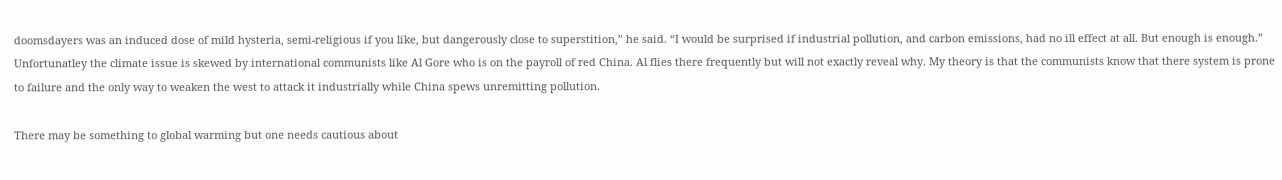doomsdayers was an induced dose of mild hysteria, semi-religious if you like, but dangerously close to superstition,” he said. “I would be surprised if industrial pollution, and carbon emissions, had no ill effect at all. But enough is enough.”
Unfortunatley the climate issue is skewed by international communists like Al Gore who is on the payroll of red China. Al flies there frequently but will not exactly reveal why. My theory is that the communists know that there system is prone to failure and the only way to weaken the west to attack it industrially while China spews unremitting pollution.

There may be something to global warming but one needs cautious about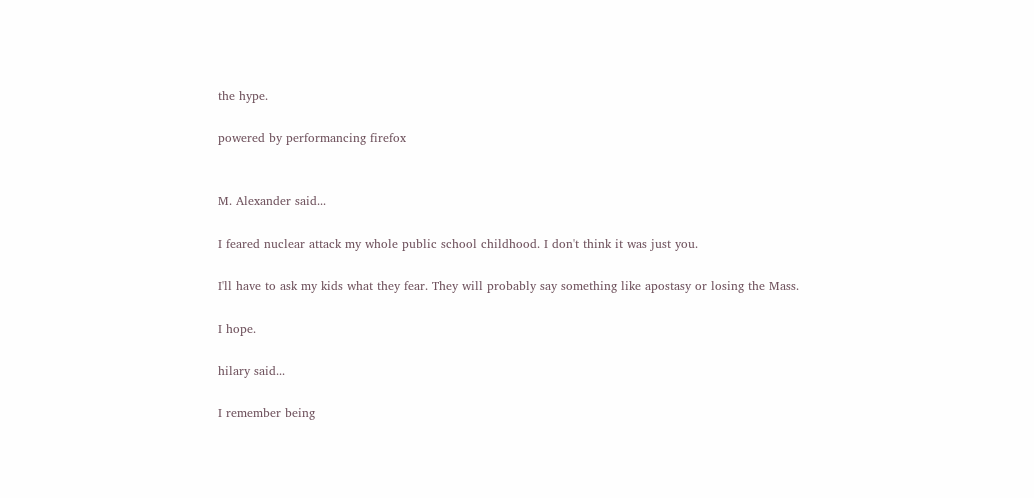the hype.

powered by performancing firefox


M. Alexander said...

I feared nuclear attack my whole public school childhood. I don't think it was just you.

I'll have to ask my kids what they fear. They will probably say something like apostasy or losing the Mass.

I hope.

hilary said...

I remember being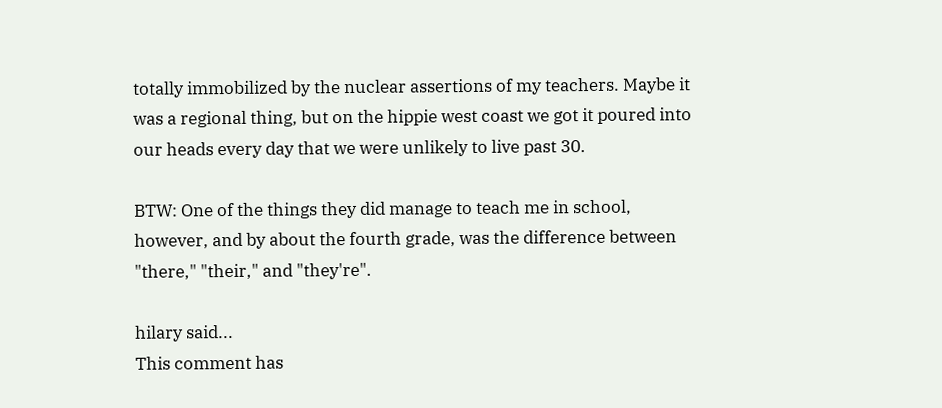totally immobilized by the nuclear assertions of my teachers. Maybe it was a regional thing, but on the hippie west coast we got it poured into our heads every day that we were unlikely to live past 30.

BTW: One of the things they did manage to teach me in school, however, and by about the fourth grade, was the difference between "there," "their," and "they're".

hilary said...
This comment has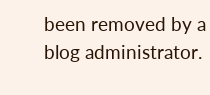been removed by a blog administrator.